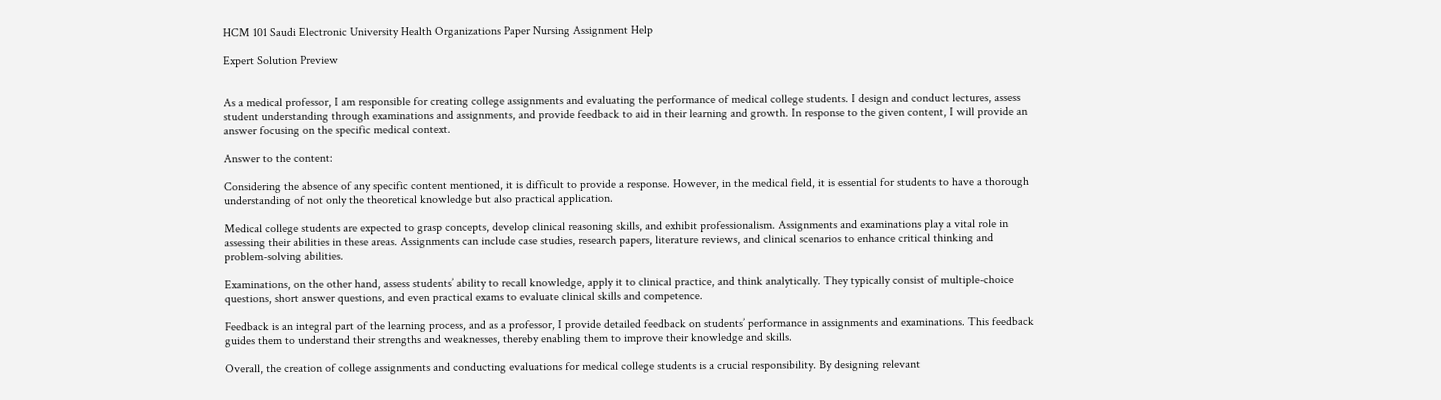HCM 101 Saudi Electronic University Health Organizations Paper Nursing Assignment Help

Expert Solution Preview


As a medical professor, I am responsible for creating college assignments and evaluating the performance of medical college students. I design and conduct lectures, assess student understanding through examinations and assignments, and provide feedback to aid in their learning and growth. In response to the given content, I will provide an answer focusing on the specific medical context.

Answer to the content:

Considering the absence of any specific content mentioned, it is difficult to provide a response. However, in the medical field, it is essential for students to have a thorough understanding of not only the theoretical knowledge but also practical application.

Medical college students are expected to grasp concepts, develop clinical reasoning skills, and exhibit professionalism. Assignments and examinations play a vital role in assessing their abilities in these areas. Assignments can include case studies, research papers, literature reviews, and clinical scenarios to enhance critical thinking and problem-solving abilities.

Examinations, on the other hand, assess students’ ability to recall knowledge, apply it to clinical practice, and think analytically. They typically consist of multiple-choice questions, short answer questions, and even practical exams to evaluate clinical skills and competence.

Feedback is an integral part of the learning process, and as a professor, I provide detailed feedback on students’ performance in assignments and examinations. This feedback guides them to understand their strengths and weaknesses, thereby enabling them to improve their knowledge and skills.

Overall, the creation of college assignments and conducting evaluations for medical college students is a crucial responsibility. By designing relevant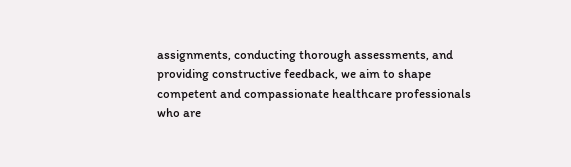assignments, conducting thorough assessments, and providing constructive feedback, we aim to shape competent and compassionate healthcare professionals who are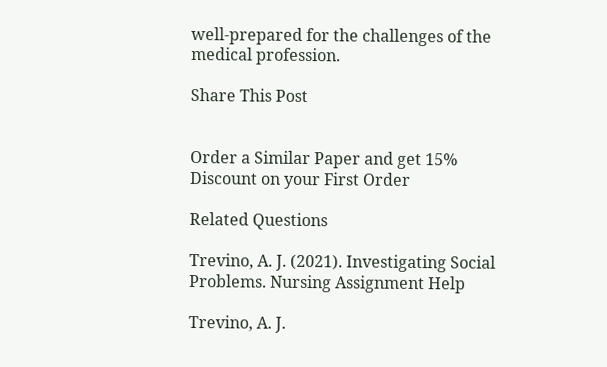well-prepared for the challenges of the medical profession.

Share This Post


Order a Similar Paper and get 15% Discount on your First Order

Related Questions

Trevino, A. J. (2021). Investigating Social Problems. Nursing Assignment Help

Trevino, A. J.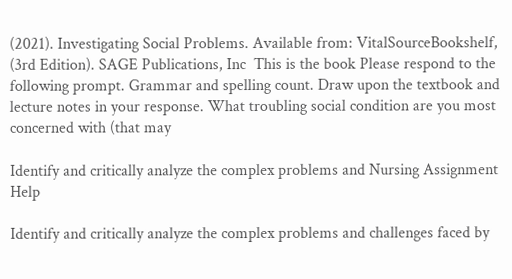(2021). Investigating Social Problems. Available from: VitalSourceBookshelf, (3rd Edition). SAGE Publications, Inc  This is the book Please respond to the following prompt. Grammar and spelling count. Draw upon the textbook and lecture notes in your response. What troubling social condition are you most concerned with (that may

Identify and critically analyze the complex problems and Nursing Assignment Help

Identify and critically analyze the complex problems and challenges faced by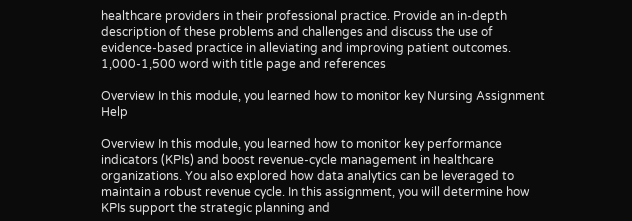healthcare providers in their professional practice. Provide an in-depth description of these problems and challenges and discuss the use of evidence-based practice in alleviating and improving patient outcomes. 1,000-1,500 word with title page and references

Overview In this module, you learned how to monitor key Nursing Assignment Help

Overview In this module, you learned how to monitor key performance indicators (KPIs) and boost revenue-cycle management in healthcare organizations. You also explored how data analytics can be leveraged to maintain a robust revenue cycle. In this assignment, you will determine how KPIs support the strategic planning and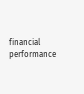financial performance